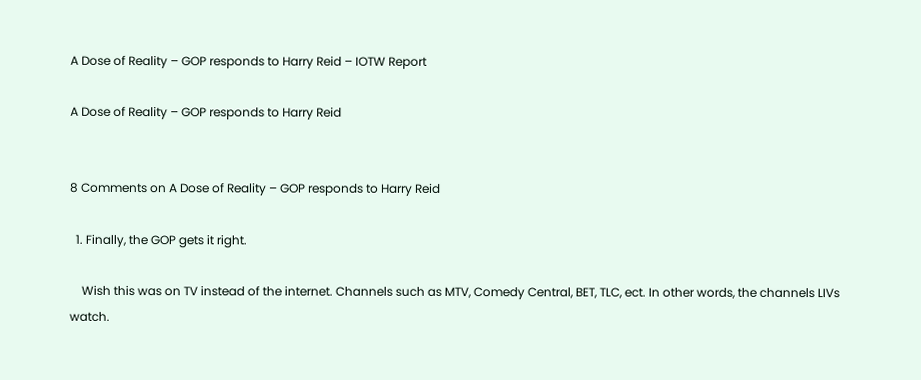A Dose of Reality – GOP responds to Harry Reid – IOTW Report

A Dose of Reality – GOP responds to Harry Reid


8 Comments on A Dose of Reality – GOP responds to Harry Reid

  1. Finally, the GOP gets it right.

    Wish this was on TV instead of the internet. Channels such as MTV, Comedy Central, BET, TLC, ect. In other words, the channels LIVs watch.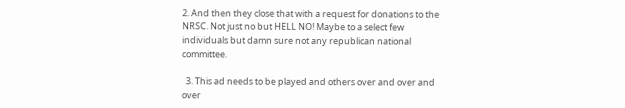2. And then they close that with a request for donations to the NRSC. Not just no but HELL NO! Maybe to a select few individuals but damn sure not any republican national committee.

  3. This ad needs to be played and others over and over and over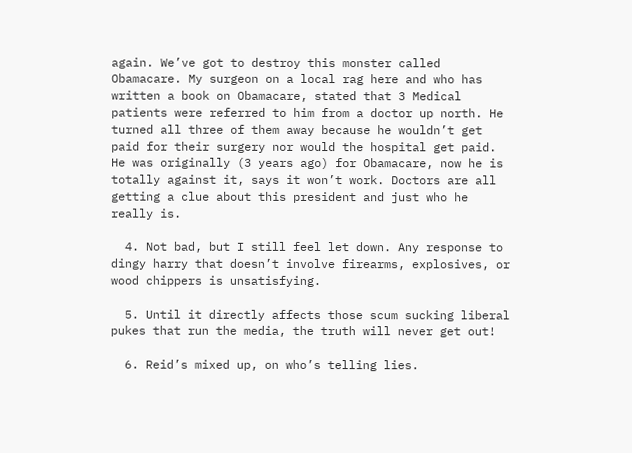again. We’ve got to destroy this monster called Obamacare. My surgeon on a local rag here and who has written a book on Obamacare, stated that 3 Medical patients were referred to him from a doctor up north. He turned all three of them away because he wouldn’t get paid for their surgery nor would the hospital get paid. He was originally (3 years ago) for Obamacare, now he is totally against it, says it won’t work. Doctors are all getting a clue about this president and just who he really is.

  4. Not bad, but I still feel let down. Any response to dingy harry that doesn’t involve firearms, explosives, or wood chippers is unsatisfying.

  5. Until it directly affects those scum sucking liberal pukes that run the media, the truth will never get out!

  6. Reid’s mixed up, on who’s telling lies.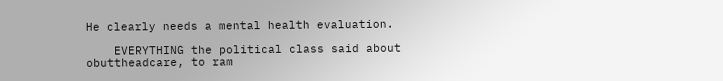He clearly needs a mental health evaluation.

    EVERYTHING the political class said about obuttheadcare, to ram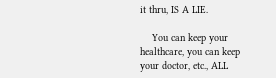it thru, IS A LIE.

    You can keep your healthcare, you can keep your doctor, etc., ALL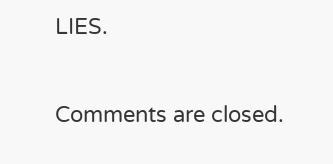LIES.

Comments are closed.